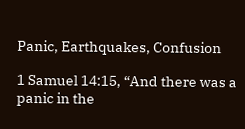Panic, Earthquakes, Confusion

1 Samuel 14:15, “And there was a panic in the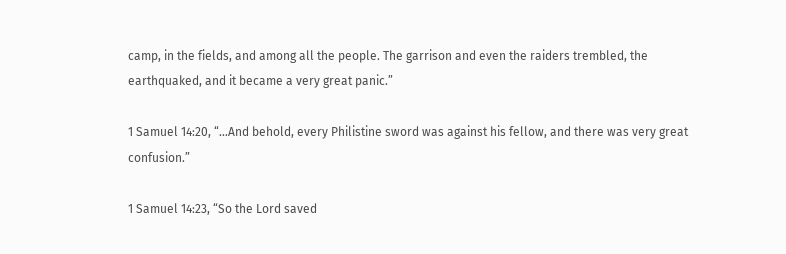camp, in the fields, and among all the people. The garrison and even the raiders trembled, the earthquaked, and it became a very great panic.”

1 Samuel 14:20, “…And behold, every Philistine sword was against his fellow, and there was very great confusion.”

1 Samuel 14:23, “So the Lord saved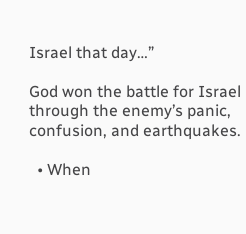Israel that day…”

God won the battle for Israel through the enemy’s panic, confusion, and earthquakes.

  • When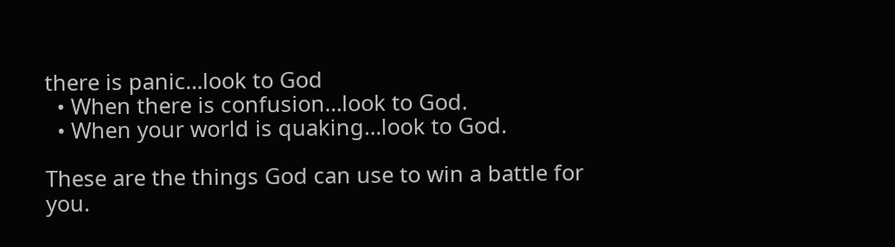there is panic…look to God
  • When there is confusion…look to God.
  • When your world is quaking…look to God.

These are the things God can use to win a battle for you.